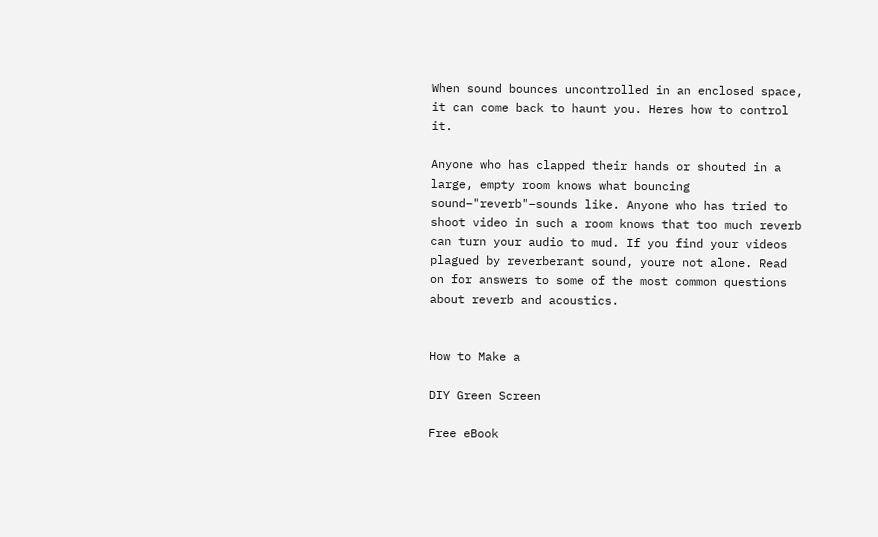When sound bounces uncontrolled in an enclosed space, it can come back to haunt you. Heres how to control it.

Anyone who has clapped their hands or shouted in a large, empty room knows what bouncing sound–"reverb"–sounds like. Anyone who has tried to shoot video in such a room knows that too much reverb can turn your audio to mud. If you find your videos plagued by reverberant sound, youre not alone. Read on for answers to some of the most common questions about reverb and acoustics.


How to Make a

DIY Green Screen

Free eBook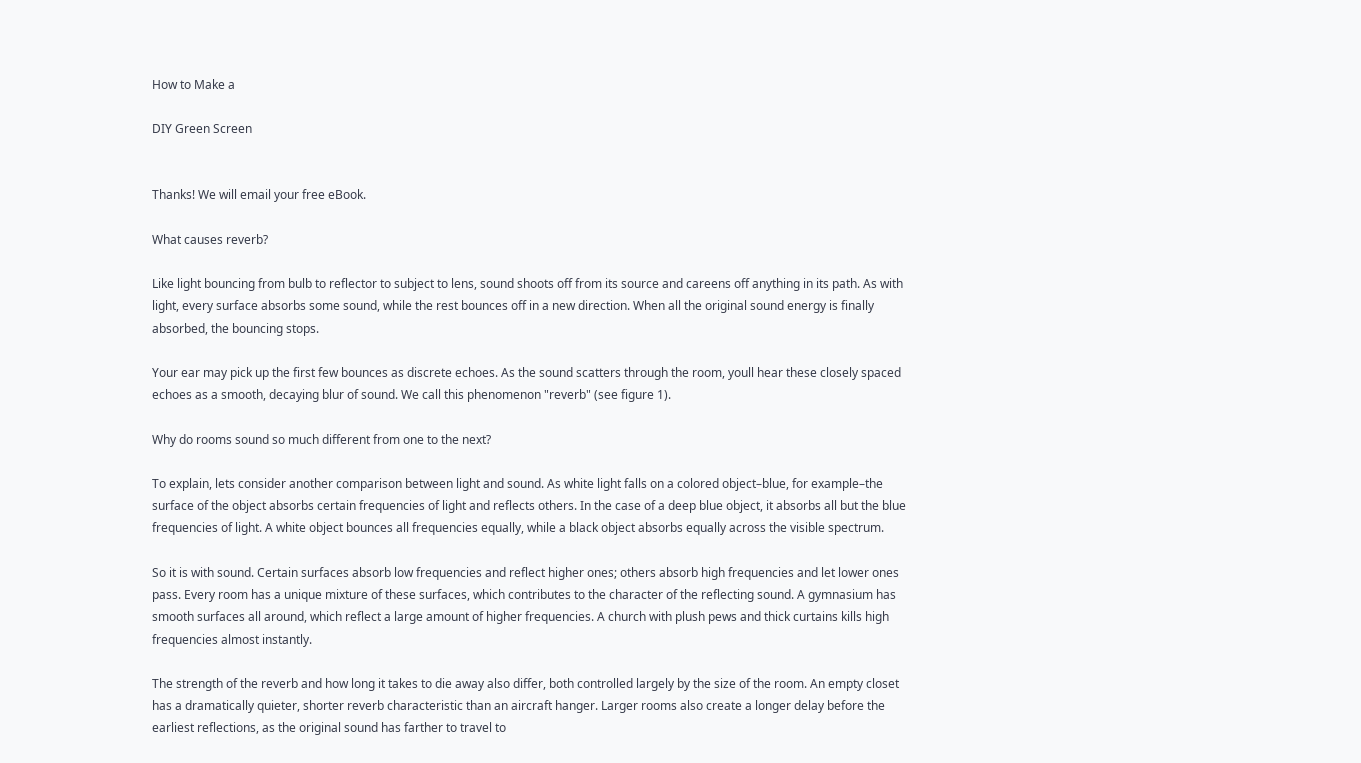How to Make a

DIY Green Screen


Thanks! We will email your free eBook.

What causes reverb?

Like light bouncing from bulb to reflector to subject to lens, sound shoots off from its source and careens off anything in its path. As with light, every surface absorbs some sound, while the rest bounces off in a new direction. When all the original sound energy is finally absorbed, the bouncing stops.

Your ear may pick up the first few bounces as discrete echoes. As the sound scatters through the room, youll hear these closely spaced echoes as a smooth, decaying blur of sound. We call this phenomenon "reverb" (see figure 1).

Why do rooms sound so much different from one to the next?

To explain, lets consider another comparison between light and sound. As white light falls on a colored object–blue, for example–the surface of the object absorbs certain frequencies of light and reflects others. In the case of a deep blue object, it absorbs all but the blue frequencies of light. A white object bounces all frequencies equally, while a black object absorbs equally across the visible spectrum.

So it is with sound. Certain surfaces absorb low frequencies and reflect higher ones; others absorb high frequencies and let lower ones pass. Every room has a unique mixture of these surfaces, which contributes to the character of the reflecting sound. A gymnasium has smooth surfaces all around, which reflect a large amount of higher frequencies. A church with plush pews and thick curtains kills high frequencies almost instantly.

The strength of the reverb and how long it takes to die away also differ, both controlled largely by the size of the room. An empty closet has a dramatically quieter, shorter reverb characteristic than an aircraft hanger. Larger rooms also create a longer delay before the earliest reflections, as the original sound has farther to travel to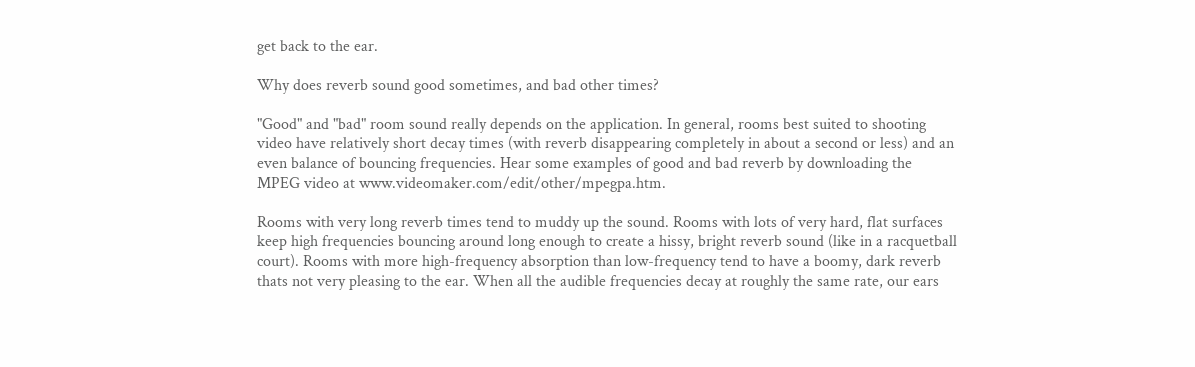get back to the ear.

Why does reverb sound good sometimes, and bad other times?

"Good" and "bad" room sound really depends on the application. In general, rooms best suited to shooting video have relatively short decay times (with reverb disappearing completely in about a second or less) and an even balance of bouncing frequencies. Hear some examples of good and bad reverb by downloading the MPEG video at www.videomaker.com/edit/other/mpegpa.htm.

Rooms with very long reverb times tend to muddy up the sound. Rooms with lots of very hard, flat surfaces keep high frequencies bouncing around long enough to create a hissy, bright reverb sound (like in a racquetball court). Rooms with more high-frequency absorption than low-frequency tend to have a boomy, dark reverb thats not very pleasing to the ear. When all the audible frequencies decay at roughly the same rate, our ears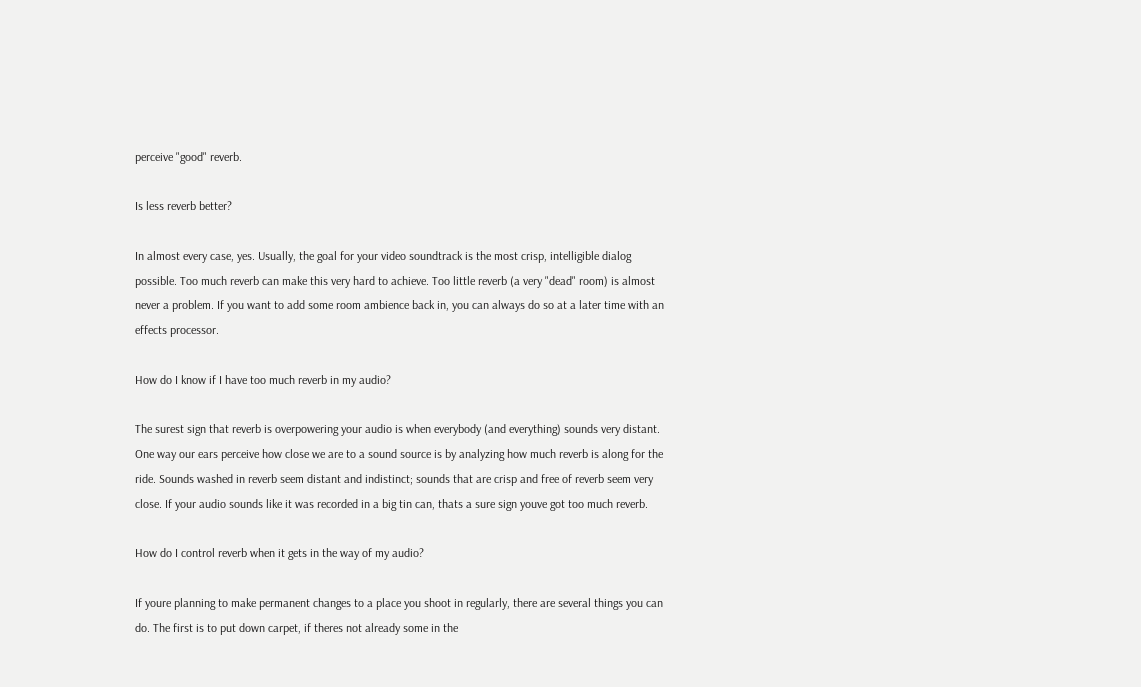perceive "good" reverb.

Is less reverb better?

In almost every case, yes. Usually, the goal for your video soundtrack is the most crisp, intelligible dialog possible. Too much reverb can make this very hard to achieve. Too little reverb (a very "dead" room) is almost never a problem. If you want to add some room ambience back in, you can always do so at a later time with an effects processor.

How do I know if I have too much reverb in my audio?

The surest sign that reverb is overpowering your audio is when everybody (and everything) sounds very distant. One way our ears perceive how close we are to a sound source is by analyzing how much reverb is along for the ride. Sounds washed in reverb seem distant and indistinct; sounds that are crisp and free of reverb seem very close. If your audio sounds like it was recorded in a big tin can, thats a sure sign youve got too much reverb.

How do I control reverb when it gets in the way of my audio?

If youre planning to make permanent changes to a place you shoot in regularly, there are several things you can do. The first is to put down carpet, if theres not already some in the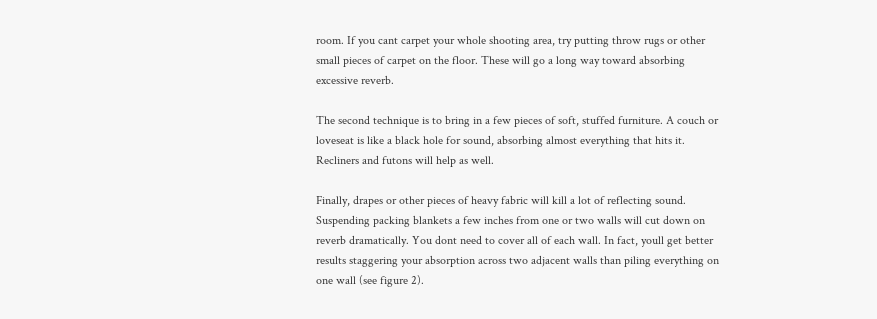room. If you cant carpet your whole shooting area, try putting throw rugs or other small pieces of carpet on the floor. These will go a long way toward absorbing excessive reverb.

The second technique is to bring in a few pieces of soft, stuffed furniture. A couch or loveseat is like a black hole for sound, absorbing almost everything that hits it. Recliners and futons will help as well.

Finally, drapes or other pieces of heavy fabric will kill a lot of reflecting sound. Suspending packing blankets a few inches from one or two walls will cut down on reverb dramatically. You dont need to cover all of each wall. In fact, youll get better results staggering your absorption across two adjacent walls than piling everything on one wall (see figure 2).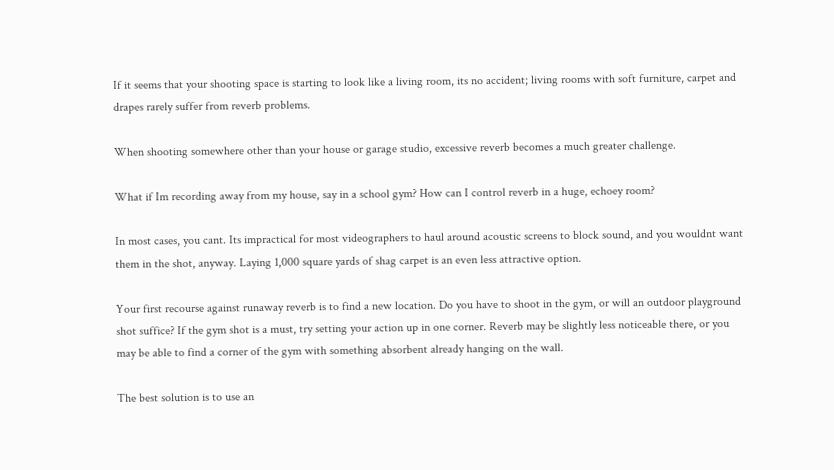If it seems that your shooting space is starting to look like a living room, its no accident; living rooms with soft furniture, carpet and drapes rarely suffer from reverb problems.

When shooting somewhere other than your house or garage studio, excessive reverb becomes a much greater challenge.

What if Im recording away from my house, say in a school gym? How can I control reverb in a huge, echoey room?

In most cases, you cant. Its impractical for most videographers to haul around acoustic screens to block sound, and you wouldnt want them in the shot, anyway. Laying 1,000 square yards of shag carpet is an even less attractive option.

Your first recourse against runaway reverb is to find a new location. Do you have to shoot in the gym, or will an outdoor playground shot suffice? If the gym shot is a must, try setting your action up in one corner. Reverb may be slightly less noticeable there, or you may be able to find a corner of the gym with something absorbent already hanging on the wall.

The best solution is to use an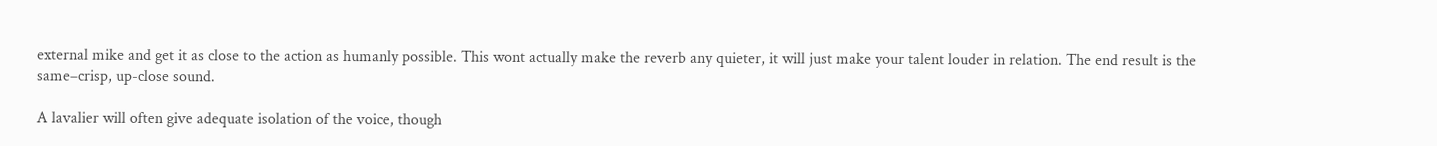external mike and get it as close to the action as humanly possible. This wont actually make the reverb any quieter, it will just make your talent louder in relation. The end result is the same–crisp, up-close sound.

A lavalier will often give adequate isolation of the voice, though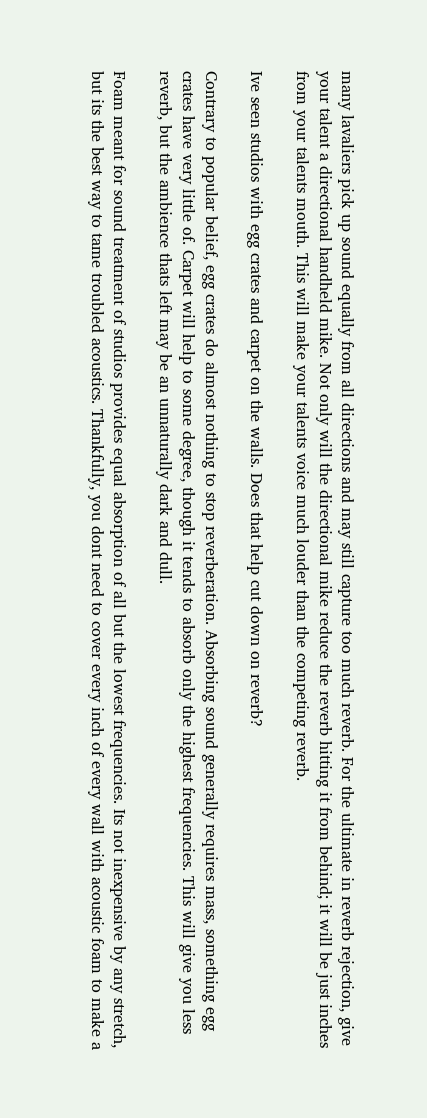many lavaliers pick up sound equally from all directions and may still capture too much reverb. For the ultimate in reverb rejection, give your talent a directional handheld mike. Not only will the directional mike reduce the reverb hitting it from behind; it will be just inches from your talents mouth. This will make your talents voice much louder than the competing reverb.

Ive seen studios with egg crates and carpet on the walls. Does that help cut down on reverb?

Contrary to popular belief, egg crates do almost nothing to stop reverberation. Absorbing sound generally requires mass, something egg crates have very little of. Carpet will help to some degree, though it tends to absorb only the highest frequencies. This will give you less reverb, but the ambience thats left may be an unnaturally dark and dull.

Foam meant for sound treatment of studios provides equal absorption of all but the lowest frequencies. Its not inexpensive by any stretch, but its the best way to tame troubled acoustics. Thankfully, you dont need to cover every inch of every wall with acoustic foam to make a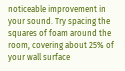noticeable improvement in your sound. Try spacing the squares of foam around the room, covering about 25% of your wall surface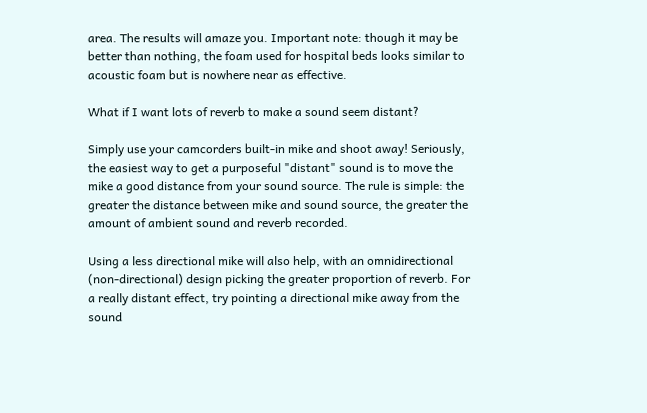area. The results will amaze you. Important note: though it may be better than nothing, the foam used for hospital beds looks similar to acoustic foam but is nowhere near as effective.

What if I want lots of reverb to make a sound seem distant?

Simply use your camcorders built-in mike and shoot away! Seriously, the easiest way to get a purposeful "distant" sound is to move the mike a good distance from your sound source. The rule is simple: the greater the distance between mike and sound source, the greater the amount of ambient sound and reverb recorded.

Using a less directional mike will also help, with an omnidirectional (non-directional) design picking the greater proportion of reverb. For a really distant effect, try pointing a directional mike away from the sound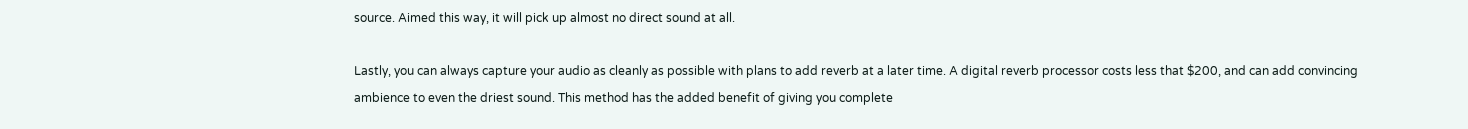source. Aimed this way, it will pick up almost no direct sound at all.

Lastly, you can always capture your audio as cleanly as possible with plans to add reverb at a later time. A digital reverb processor costs less that $200, and can add convincing ambience to even the driest sound. This method has the added benefit of giving you complete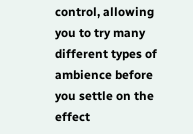control, allowing you to try many different types of ambience before you settle on the effect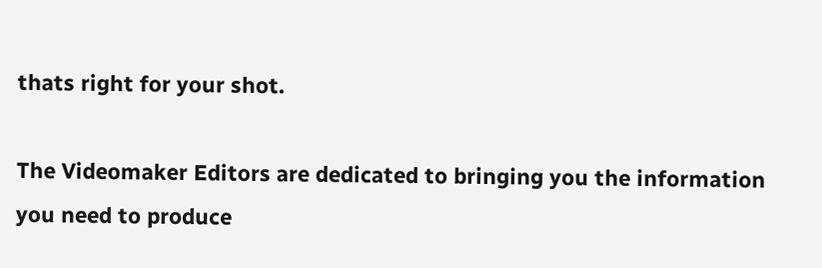thats right for your shot.

The Videomaker Editors are dedicated to bringing you the information you need to produce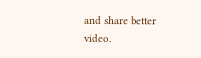and share better video.